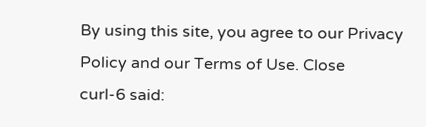By using this site, you agree to our Privacy Policy and our Terms of Use. Close
curl-6 said: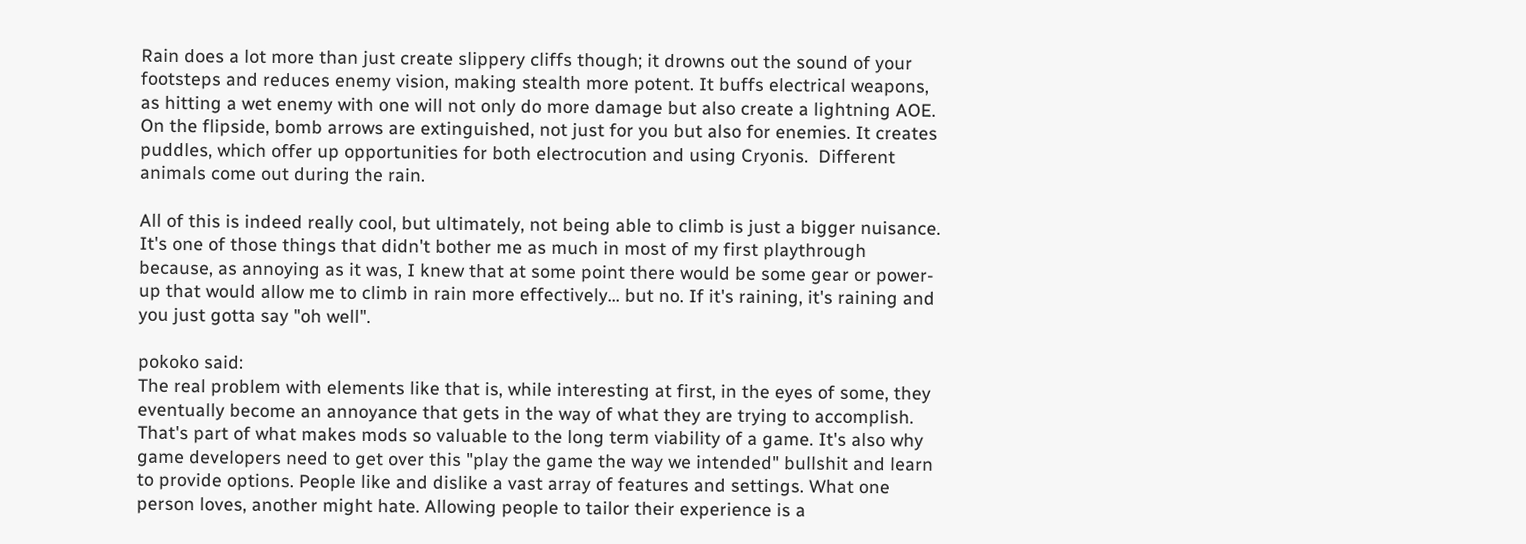Rain does a lot more than just create slippery cliffs though; it drowns out the sound of your footsteps and reduces enemy vision, making stealth more potent. It buffs electrical weapons, as hitting a wet enemy with one will not only do more damage but also create a lightning AOE. On the flipside, bomb arrows are extinguished, not just for you but also for enemies. It creates puddles, which offer up opportunities for both electrocution and using Cryonis.  Different animals come out during the rain.

All of this is indeed really cool, but ultimately, not being able to climb is just a bigger nuisance. It's one of those things that didn't bother me as much in most of my first playthrough because, as annoying as it was, I knew that at some point there would be some gear or power-up that would allow me to climb in rain more effectively... but no. If it's raining, it's raining and you just gotta say "oh well".

pokoko said:
The real problem with elements like that is, while interesting at first, in the eyes of some, they eventually become an annoyance that gets in the way of what they are trying to accomplish. That's part of what makes mods so valuable to the long term viability of a game. It's also why game developers need to get over this "play the game the way we intended" bullshit and learn to provide options. People like and dislike a vast array of features and settings. What one person loves, another might hate. Allowing people to tailor their experience is a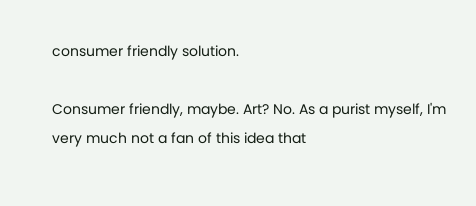consumer friendly solution.

Consumer friendly, maybe. Art? No. As a purist myself, I'm very much not a fan of this idea that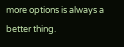more options is always a better thing.